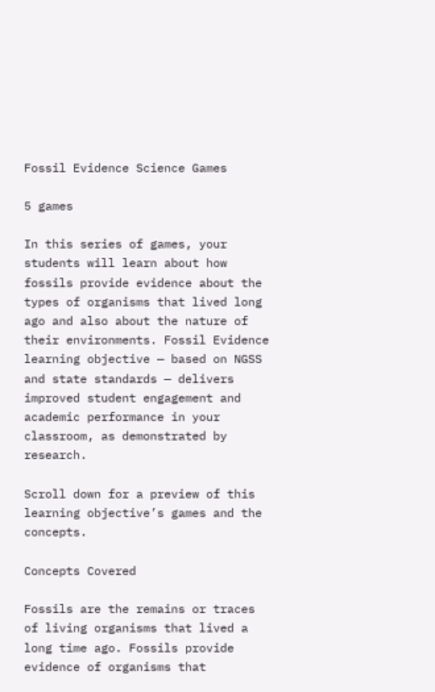Fossil Evidence Science Games

5 games

In this series of games, your students will learn about how fossils provide evidence about the types of organisms that lived long ago and also about the nature of their environments. Fossil Evidence learning objective — based on NGSS and state standards — delivers improved student engagement and academic performance in your classroom, as demonstrated by research.

Scroll down for a preview of this learning objective’s games and the concepts.

Concepts Covered

Fossils are the remains or traces of living organisms that lived a long time ago. Fossils provide evidence of organisms that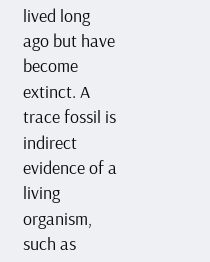lived long ago but have become extinct. A trace fossil is indirect evidence of a living organism, such as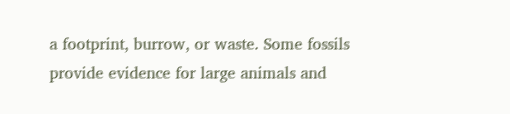a footprint, burrow, or waste. Some fossils provide evidence for large animals and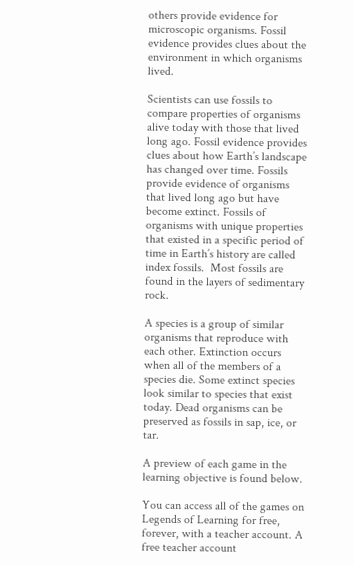others provide evidence for microscopic organisms. Fossil evidence provides clues about the environment in which organisms lived.

Scientists can use fossils to compare properties of organisms alive today with those that lived long ago. Fossil evidence provides clues about how Earth’s landscape has changed over time. Fossils provide evidence of organisms that lived long ago but have become extinct. Fossils of organisms with unique properties that existed in a specific period of time in Earth’s history are called index fossils.  Most fossils are found in the layers of sedimentary rock.

A species is a group of similar organisms that reproduce with each other. Extinction occurs when all of the members of a species die. Some extinct species look similar to species that exist today. Dead organisms can be preserved as fossils in sap, ice, or tar.

A preview of each game in the learning objective is found below.

You can access all of the games on Legends of Learning for free, forever, with a teacher account. A free teacher account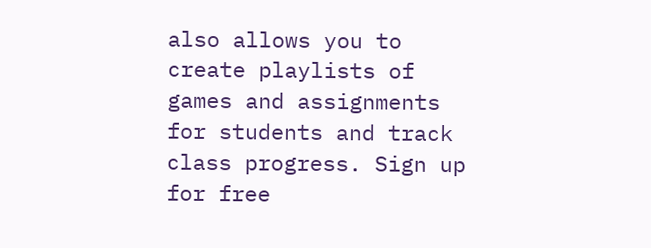also allows you to create playlists of games and assignments for students and track class progress. Sign up for free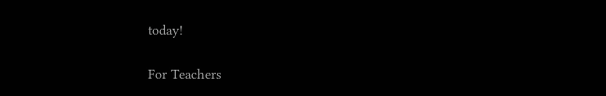today!

For Teachers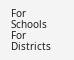For Schools
For Districts